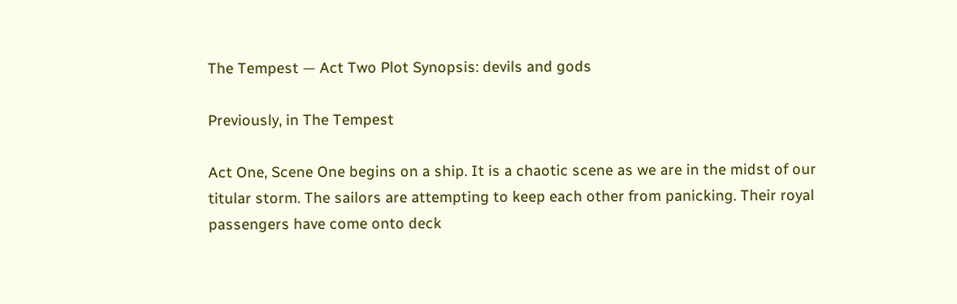The Tempest — Act Two Plot Synopsis: devils and gods

Previously, in The Tempest

Act One, Scene One begins on a ship. It is a chaotic scene as we are in the midst of our titular storm. The sailors are attempting to keep each other from panicking. Their royal passengers have come onto deck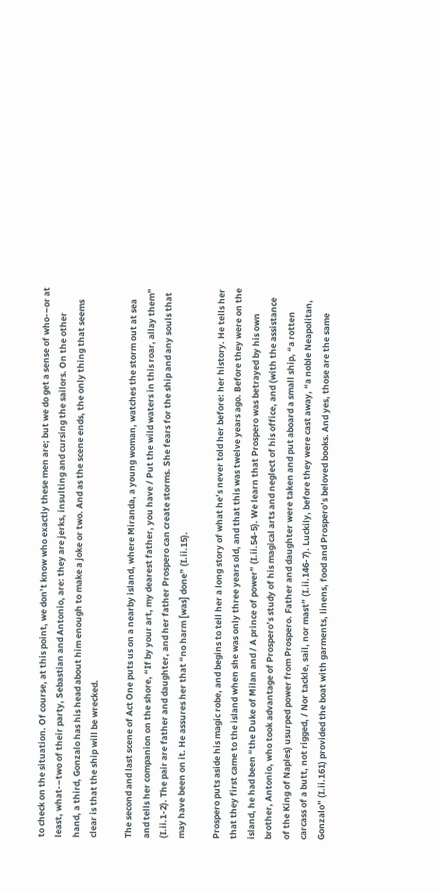to check on the situation. Of course, at this point, we don’t know who exactly these men are; but we do get a sense of who-–or at least, what-–two of their party, Sebastian and Antonio, are: they are jerks, insulting and cursing the sailors. On the other hand, a third, Gonzalo has his head about him enough to make a joke or two. And as the scene ends, the only thing that seems clear is that the ship will be wrecked.

The second and last scene of Act One puts us on a nearby island, where Miranda, a young woman, watches the storm out at sea and tells her companion on the shore, “If by your art, my dearest father, you have / Put the wild waters in this roar, allay them” (I.ii.1-2). The pair are father and daughter, and her father Prospero can create storms. She fears for the ship and any souls that may have been on it. He assures her that “no harm [was] done” (I.ii.15).

Prospero puts aside his magic robe, and begins to tell her a long story of what he’s never told her before: her history. He tells her that they first came to the island when she was only three years old, and that this was twelve years ago. Before they were on the island, he had been “the Duke of Milan and / A prince of power” (I.ii.54-5). We learn that Prospero was betrayed by his own brother, Antonio, who took advantage of Prospero’s study of his magical arts and neglect of his office, and (with the assistance of the King of Naples) usurped power from Prospero. Father and daughter were taken and put aboard a small ship, “a rotten carcass of a butt, not rigged, / Nor tackle, sail, nor mast” (I.ii.146-7). Luckily, before they were cast away, “a noble Neapolitan, Gonzalo” (I.ii.161) provided the boat with garments, linens, food and Prospero’s beloved books. And yes, those are the same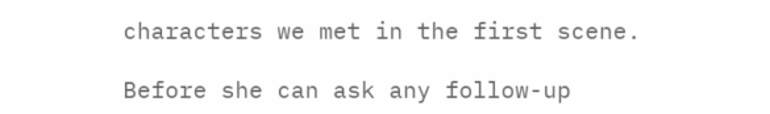characters we met in the first scene.

Before she can ask any follow-up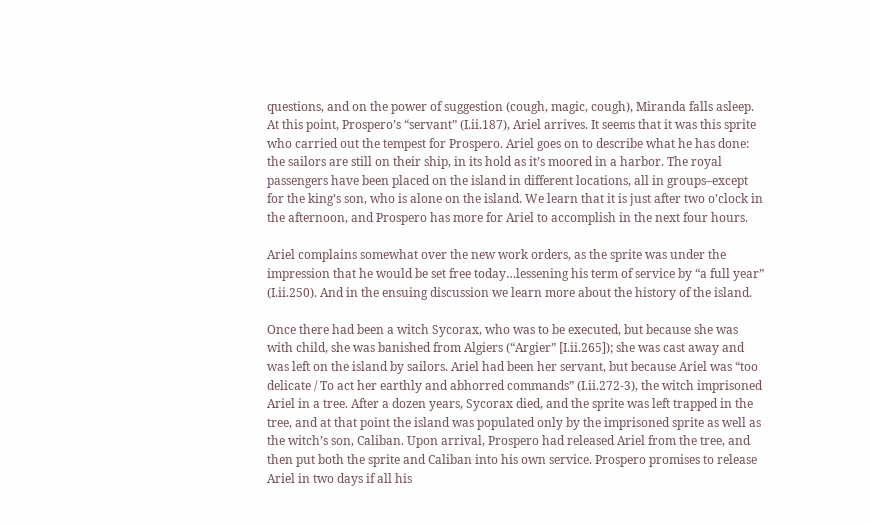questions, and on the power of suggestion (cough, magic, cough), Miranda falls asleep. At this point, Prospero’s “servant” (I.ii.187), Ariel arrives. It seems that it was this sprite who carried out the tempest for Prospero. Ariel goes on to describe what he has done: the sailors are still on their ship, in its hold as it’s moored in a harbor. The royal passengers have been placed on the island in different locations, all in groups–except for the king’s son, who is alone on the island. We learn that it is just after two o’clock in the afternoon, and Prospero has more for Ariel to accomplish in the next four hours.

Ariel complains somewhat over the new work orders, as the sprite was under the impression that he would be set free today…lessening his term of service by “a full year” (I.ii.250). And in the ensuing discussion we learn more about the history of the island.

Once there had been a witch Sycorax, who was to be executed, but because she was with child, she was banished from Algiers (“Argier” [I.ii.265]); she was cast away and was left on the island by sailors. Ariel had been her servant, but because Ariel was “too delicate / To act her earthly and abhorred commands” (I.ii.272-3), the witch imprisoned Ariel in a tree. After a dozen years, Sycorax died, and the sprite was left trapped in the tree, and at that point the island was populated only by the imprisoned sprite as well as the witch’s son, Caliban. Upon arrival, Prospero had released Ariel from the tree, and then put both the sprite and Caliban into his own service. Prospero promises to release Ariel in two days if all his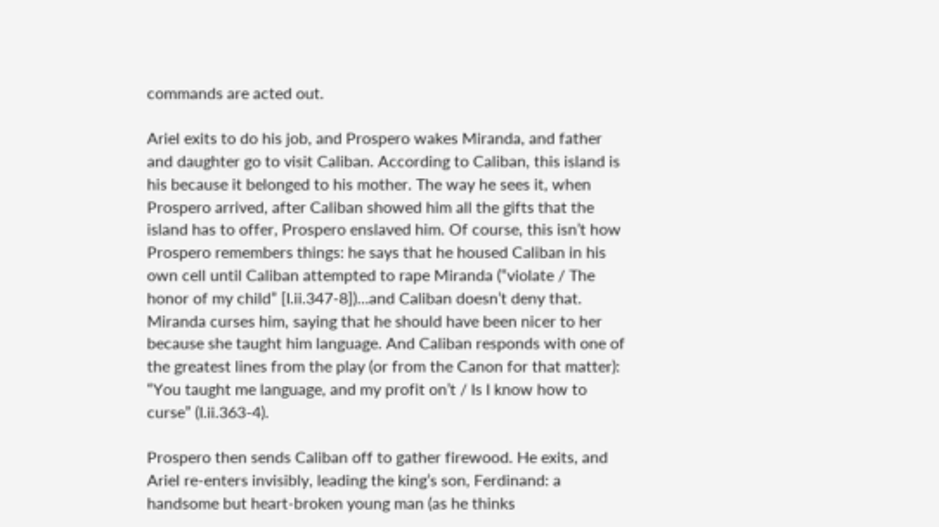commands are acted out.

Ariel exits to do his job, and Prospero wakes Miranda, and father and daughter go to visit Caliban. According to Caliban, this island is his because it belonged to his mother. The way he sees it, when Prospero arrived, after Caliban showed him all the gifts that the island has to offer, Prospero enslaved him. Of course, this isn’t how Prospero remembers things: he says that he housed Caliban in his own cell until Caliban attempted to rape Miranda (“violate / The honor of my child” [I.ii.347-8])…and Caliban doesn’t deny that. Miranda curses him, saying that he should have been nicer to her because she taught him language. And Caliban responds with one of the greatest lines from the play (or from the Canon for that matter): “You taught me language, and my profit on’t / Is I know how to curse” (I.ii.363-4).

Prospero then sends Caliban off to gather firewood. He exits, and Ariel re-enters invisibly, leading the king’s son, Ferdinand: a handsome but heart-broken young man (as he thinks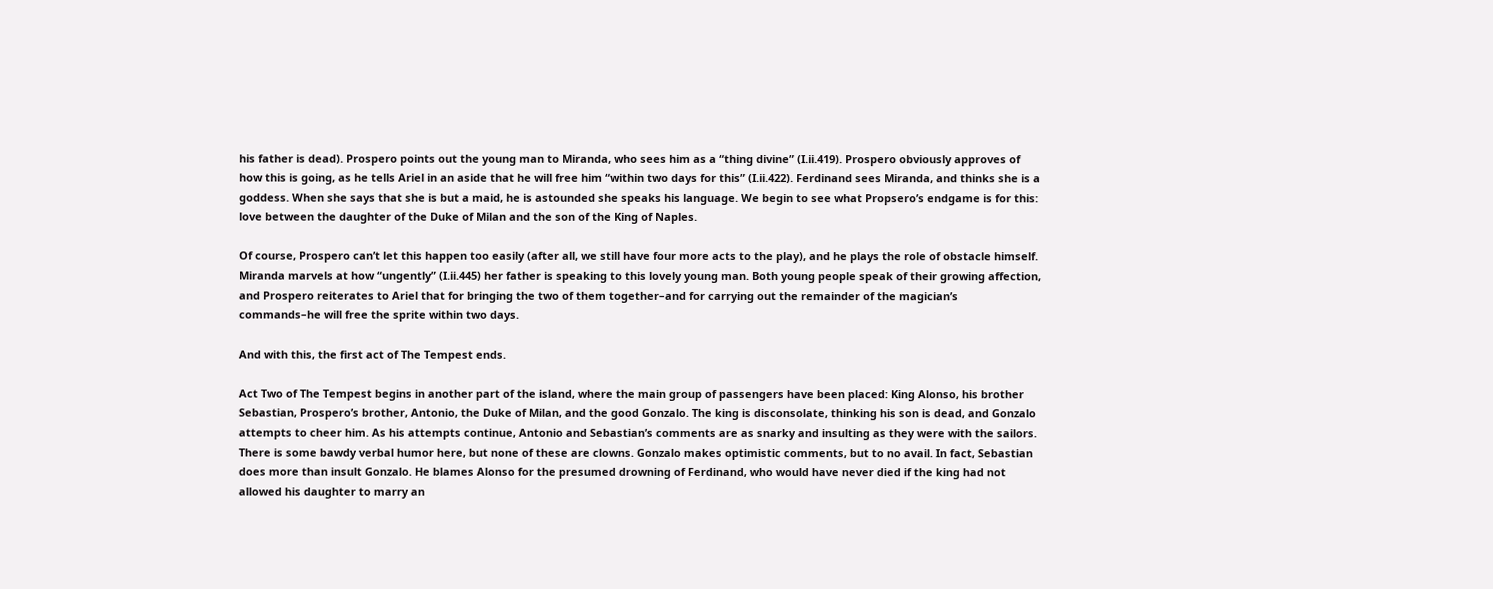his father is dead). Prospero points out the young man to Miranda, who sees him as a “thing divine” (I.ii.419). Prospero obviously approves of how this is going, as he tells Ariel in an aside that he will free him “within two days for this” (I.ii.422). Ferdinand sees Miranda, and thinks she is a goddess. When she says that she is but a maid, he is astounded she speaks his language. We begin to see what Propsero’s endgame is for this: love between the daughter of the Duke of Milan and the son of the King of Naples.

Of course, Prospero can’t let this happen too easily (after all, we still have four more acts to the play), and he plays the role of obstacle himself. Miranda marvels at how “ungently” (I.ii.445) her father is speaking to this lovely young man. Both young people speak of their growing affection, and Prospero reiterates to Ariel that for bringing the two of them together–and for carrying out the remainder of the magician’s commands–he will free the sprite within two days.

And with this, the first act of The Tempest ends.

Act Two of The Tempest begins in another part of the island, where the main group of passengers have been placed: King Alonso, his brother Sebastian, Prospero’s brother, Antonio, the Duke of Milan, and the good Gonzalo. The king is disconsolate, thinking his son is dead, and Gonzalo attempts to cheer him. As his attempts continue, Antonio and Sebastian’s comments are as snarky and insulting as they were with the sailors. There is some bawdy verbal humor here, but none of these are clowns. Gonzalo makes optimistic comments, but to no avail. In fact, Sebastian does more than insult Gonzalo. He blames Alonso for the presumed drowning of Ferdinand, who would have never died if the king had not allowed his daughter to marry an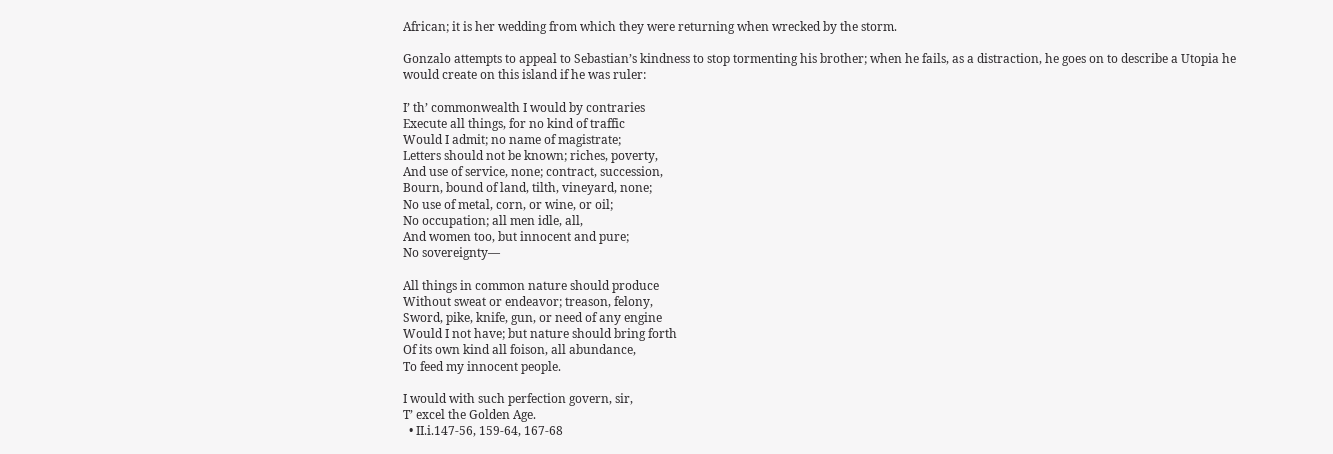African; it is her wedding from which they were returning when wrecked by the storm.

Gonzalo attempts to appeal to Sebastian’s kindness to stop tormenting his brother; when he fails, as a distraction, he goes on to describe a Utopia he would create on this island if he was ruler:

I’ th’ commonwealth I would by contraries
Execute all things, for no kind of traffic
Would I admit; no name of magistrate;
Letters should not be known; riches, poverty,
And use of service, none; contract, succession,
Bourn, bound of land, tilth, vineyard, none;
No use of metal, corn, or wine, or oil;
No occupation; all men idle, all,
And women too, but innocent and pure;
No sovereignty—

All things in common nature should produce
Without sweat or endeavor; treason, felony,
Sword, pike, knife, gun, or need of any engine
Would I not have; but nature should bring forth
Of its own kind all foison, all abundance,
To feed my innocent people.

I would with such perfection govern, sir,
T’ excel the Golden Age.
  • II.i.147-56, 159-64, 167-68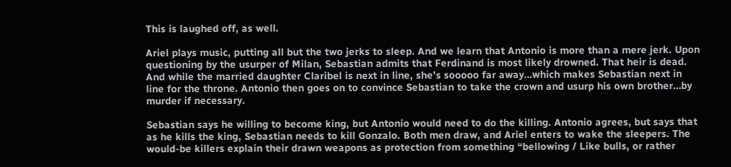This is laughed off, as well.

Ariel plays music, putting all but the two jerks to sleep. And we learn that Antonio is more than a mere jerk. Upon questioning by the usurper of Milan, Sebastian admits that Ferdinand is most likely drowned. That heir is dead. And while the married daughter Claribel is next in line, she’s sooooo far away…which makes Sebastian next in line for the throne. Antonio then goes on to convince Sebastian to take the crown and usurp his own brother…by murder if necessary.

Sebastian says he willing to become king, but Antonio would need to do the killing. Antonio agrees, but says that as he kills the king, Sebastian needs to kill Gonzalo. Both men draw, and Ariel enters to wake the sleepers. The would-be killers explain their drawn weapons as protection from something “bellowing / Like bulls, or rather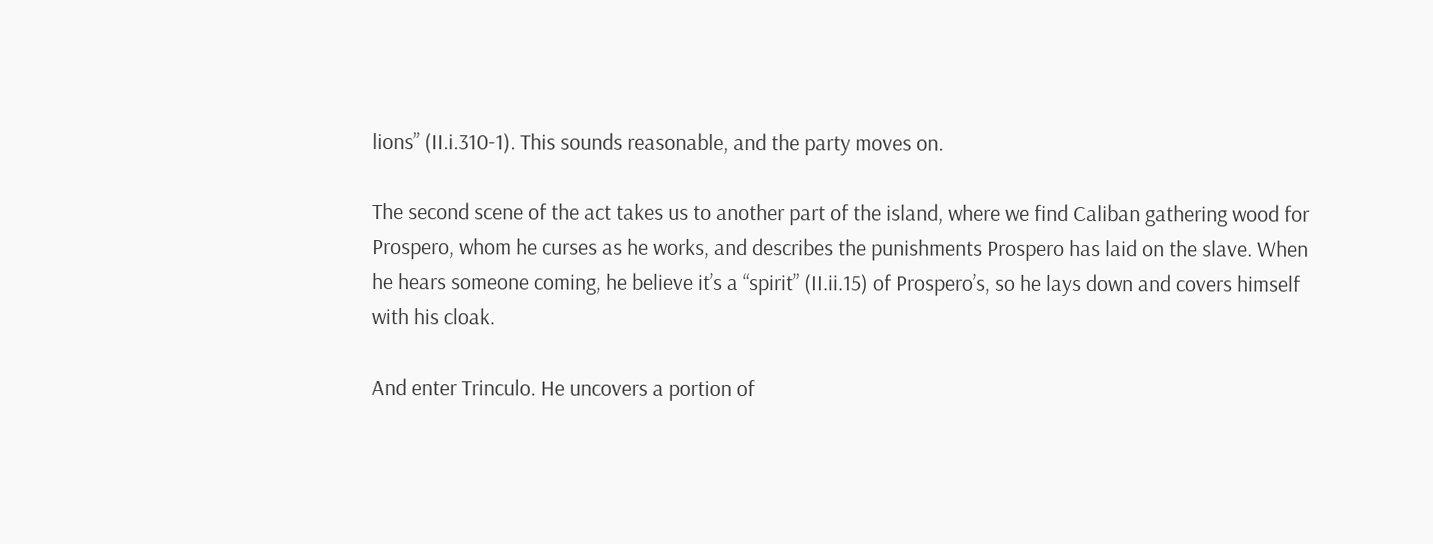lions” (II.i.310-1). This sounds reasonable, and the party moves on.

The second scene of the act takes us to another part of the island, where we find Caliban gathering wood for Prospero, whom he curses as he works, and describes the punishments Prospero has laid on the slave. When he hears someone coming, he believe it’s a “spirit” (II.ii.15) of Prospero’s, so he lays down and covers himself with his cloak.

And enter Trinculo. He uncovers a portion of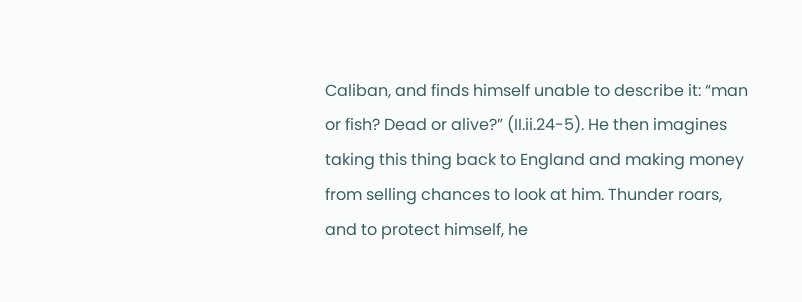Caliban, and finds himself unable to describe it: “man or fish? Dead or alive?” (II.ii.24-5). He then imagines taking this thing back to England and making money from selling chances to look at him. Thunder roars, and to protect himself, he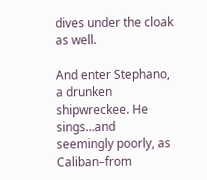dives under the cloak as well.

And enter Stephano, a drunken shipwreckee. He sings…and seemingly poorly, as Caliban–from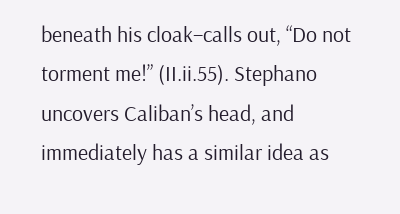beneath his cloak–calls out, “Do not torment me!” (II.ii.55). Stephano uncovers Caliban’s head, and immediately has a similar idea as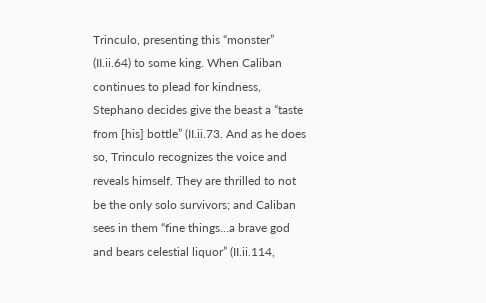Trinculo, presenting this “monster” (II.ii.64) to some king. When Caliban continues to plead for kindness, Stephano decides give the beast a “taste from [his] bottle” (II.ii.73. And as he does so, Trinculo recognizes the voice and reveals himself. They are thrilled to not be the only solo survivors; and Caliban sees in them “fine things…a brave god and bears celestial liquor” (II.ii.114,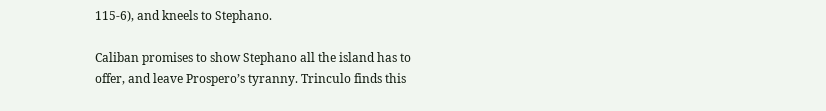115-6), and kneels to Stephano.

Caliban promises to show Stephano all the island has to offer, and leave Prospero’s tyranny. Trinculo finds this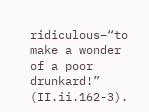ridiculous–“to make a wonder of a poor drunkard!” (II.ii.162-3).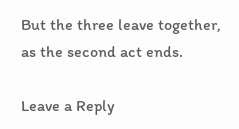But the three leave together, as the second act ends.

Leave a Reply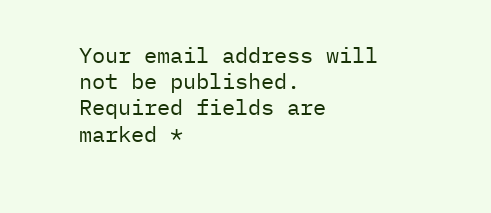Your email address will not be published. Required fields are marked *